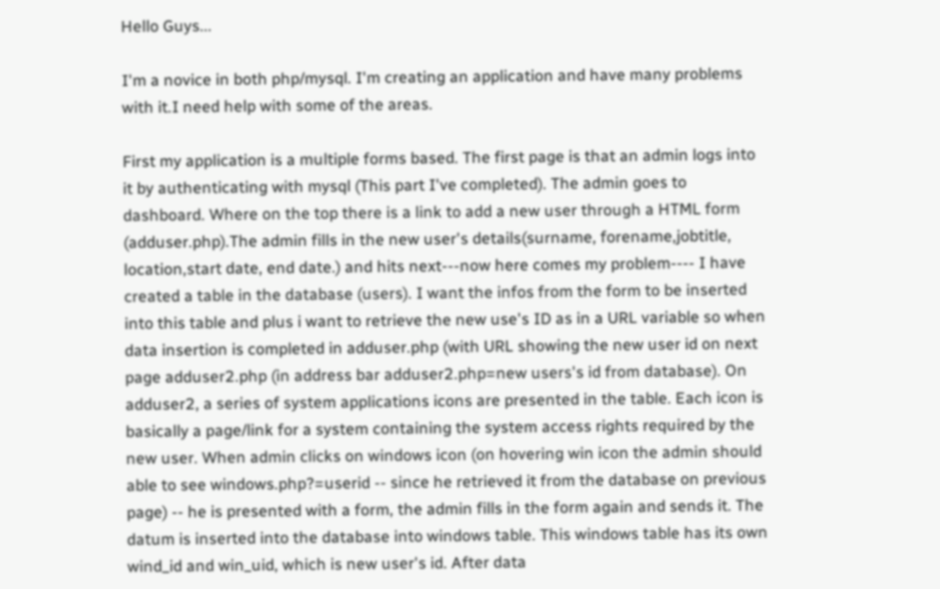Hello Guys...

I'm a novice in both php/mysql. I'm creating an application and have many problems with it.I need help with some of the areas.

First my application is a multiple forms based. The first page is that an admin logs into it by authenticating with mysql (This part I've completed). The admin goes to dashboard. Where on the top there is a link to add a new user through a HTML form (adduser.php).The admin fills in the new user's details(surname, forename,jobtitle, location,start date, end date.) and hits next---now here comes my problem---- I have created a table in the database (users). I want the infos from the form to be inserted into this table and plus i want to retrieve the new use's ID as in a URL variable so when data insertion is completed in adduser.php (with URL showing the new user id on next page adduser2.php (in address bar adduser2.php=new users's id from database). On adduser2, a series of system applications icons are presented in the table. Each icon is basically a page/link for a system containing the system access rights required by the new user. When admin clicks on windows icon (on hovering win icon the admin should able to see windows.php?=userid -- since he retrieved it from the database on previous page) -- he is presented with a form, the admin fills in the form again and sends it. The datum is inserted into the database into windows table. This windows table has its own wind_id and win_uid, which is new user's id. After data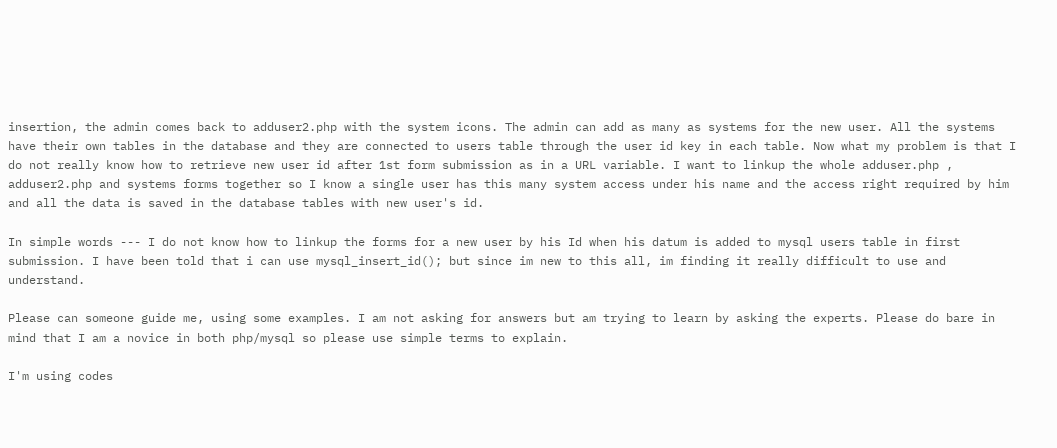insertion, the admin comes back to adduser2.php with the system icons. The admin can add as many as systems for the new user. All the systems have their own tables in the database and they are connected to users table through the user id key in each table. Now what my problem is that I do not really know how to retrieve new user id after 1st form submission as in a URL variable. I want to linkup the whole adduser.php , adduser2.php and systems forms together so I know a single user has this many system access under his name and the access right required by him and all the data is saved in the database tables with new user's id.

In simple words --- I do not know how to linkup the forms for a new user by his Id when his datum is added to mysql users table in first submission. I have been told that i can use mysql_insert_id(); but since im new to this all, im finding it really difficult to use and understand.

Please can someone guide me, using some examples. I am not asking for answers but am trying to learn by asking the experts. Please do bare in mind that I am a novice in both php/mysql so please use simple terms to explain.

I'm using codes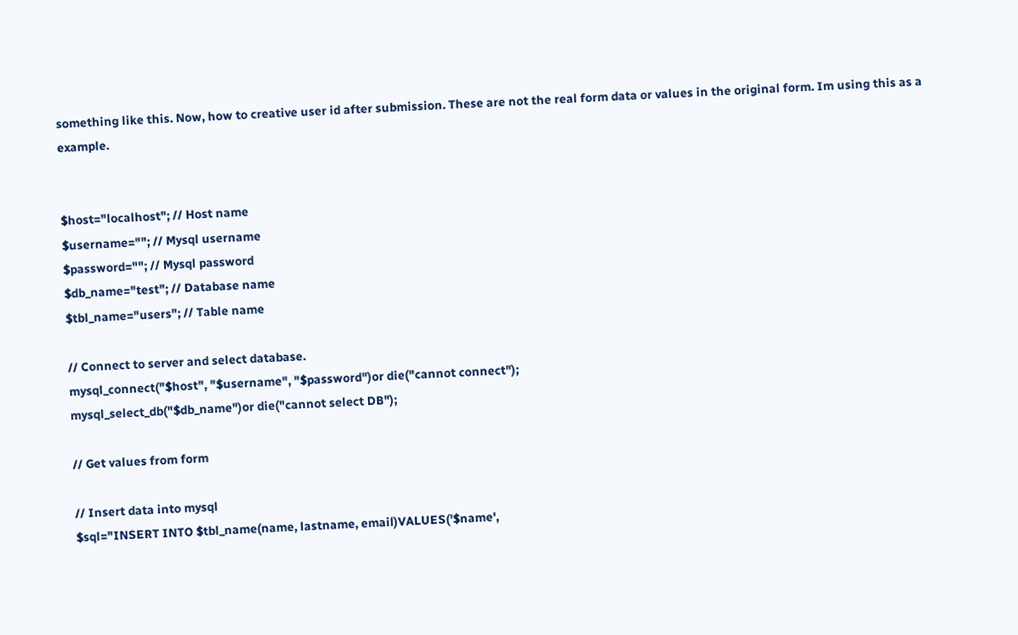something like this. Now, how to creative user id after submission. These are not the real form data or values in the original form. Im using this as a example.


$host="localhost"; // Host name
$username=""; // Mysql username
$password=""; // Mysql password
$db_name="test"; // Database name
$tbl_name="users"; // Table name

// Connect to server and select database.
mysql_connect("$host", "$username", "$password")or die("cannot connect");
mysql_select_db("$db_name")or die("cannot select DB");

// Get values from form

// Insert data into mysql
$sql="INSERT INTO $tbl_name(name, lastname, email)VALUES('$name',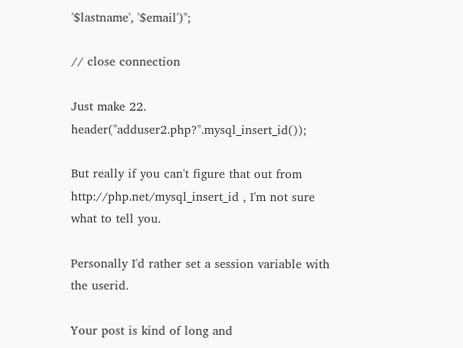'$lastname', '$email')";

// close connection

Just make 22. header("adduser2.php?".mysql_insert_id());

But really if you can't figure that out from http://php.net/mysql_insert_id , I'm not sure what to tell you.

Personally I'd rather set a session variable with the userid.

Your post is kind of long and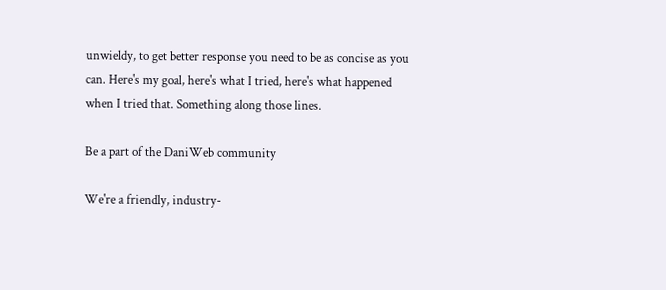unwieldy, to get better response you need to be as concise as you can. Here's my goal, here's what I tried, here's what happened when I tried that. Something along those lines.

Be a part of the DaniWeb community

We're a friendly, industry-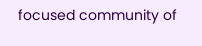focused community of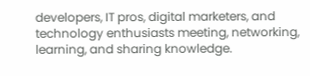developers, IT pros, digital marketers, and technology enthusiasts meeting, networking, learning, and sharing knowledge.